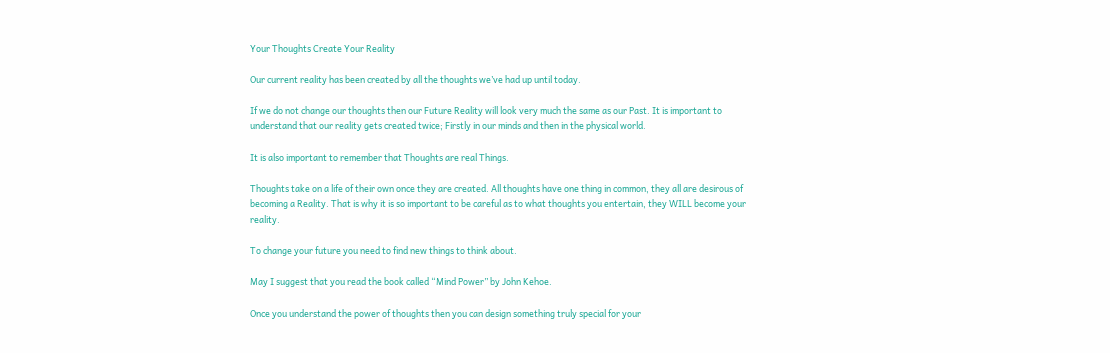Your Thoughts Create Your Reality

Our current reality has been created by all the thoughts we’ve had up until today.

If we do not change our thoughts then our Future Reality will look very much the same as our Past. It is important to understand that our reality gets created twice; Firstly in our minds and then in the physical world.

It is also important to remember that Thoughts are real Things.

Thoughts take on a life of their own once they are created. All thoughts have one thing in common, they all are desirous of becoming a Reality. That is why it is so important to be careful as to what thoughts you entertain, they WILL become your reality.

To change your future you need to find new things to think about.

May I suggest that you read the book called “Mind Power” by John Kehoe.

Once you understand the power of thoughts then you can design something truly special for your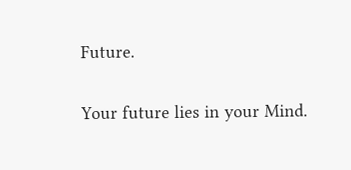Future.

Your future lies in your Mind.